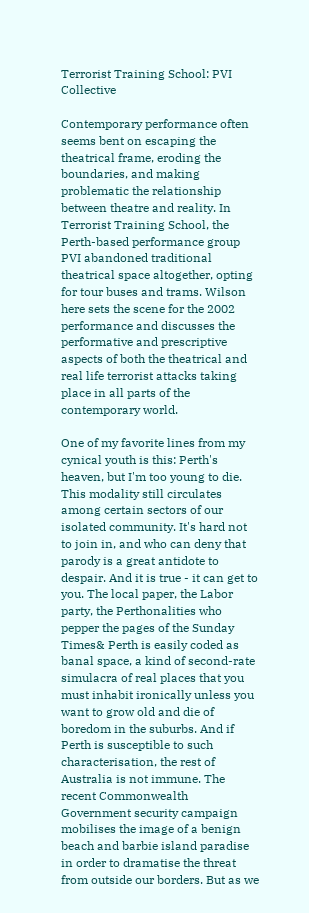Terrorist Training School: PVI Collective

Contemporary performance often seems bent on escaping the theatrical frame, eroding the boundaries, and making problematic the relationship between theatre and reality. In Terrorist Training School, the Perth-based performance group PVI abandoned traditional theatrical space altogether, opting for tour buses and trams. Wilson here sets the scene for the 2002 performance and discusses the performative and prescriptive aspects of both the theatrical and real life terrorist attacks taking place in all parts of the contemporary world.

One of my favorite lines from my cynical youth is this: Perth's heaven, but I'm too young to die. This modality still circulates among certain sectors of our isolated community. It's hard not to join in, and who can deny that parody is a great antidote to despair. And it is true - it can get to you. The local paper, the Labor party, the Perthonalities who pepper the pages of the Sunday Times& Perth is easily coded as banal space, a kind of second-rate simulacra of real places that you must inhabit ironically unless you want to grow old and die of boredom in the suburbs. And if Perth is susceptible to such characterisation, the rest of Australia is not immune. The recent Commonwealth Government security campaign mobilises the image of a benign beach and barbie island paradise in order to dramatise the threat from outside our borders. But as we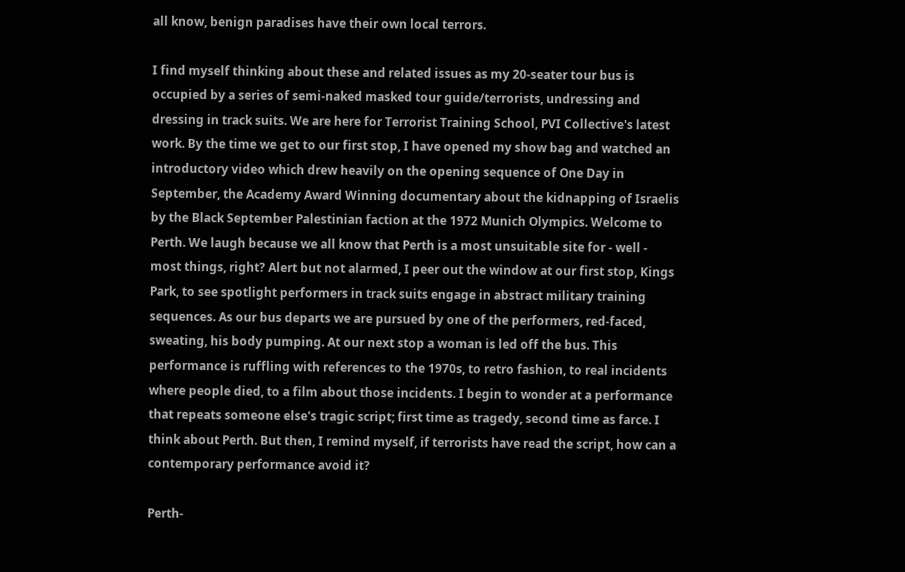all know, benign paradises have their own local terrors.

I find myself thinking about these and related issues as my 20-seater tour bus is occupied by a series of semi-naked masked tour guide/terrorists, undressing and dressing in track suits. We are here for Terrorist Training School, PVI Collective's latest work. By the time we get to our first stop, I have opened my show bag and watched an introductory video which drew heavily on the opening sequence of One Day in September, the Academy Award Winning documentary about the kidnapping of Israelis by the Black September Palestinian faction at the 1972 Munich Olympics. Welcome to Perth. We laugh because we all know that Perth is a most unsuitable site for - well - most things, right? Alert but not alarmed, I peer out the window at our first stop, Kings Park, to see spotlight performers in track suits engage in abstract military training sequences. As our bus departs we are pursued by one of the performers, red-faced, sweating, his body pumping. At our next stop a woman is led off the bus. This performance is ruffling with references to the 1970s, to retro fashion, to real incidents where people died, to a film about those incidents. I begin to wonder at a performance that repeats someone else's tragic script; first time as tragedy, second time as farce. I think about Perth. But then, I remind myself, if terrorists have read the script, how can a contemporary performance avoid it?

Perth-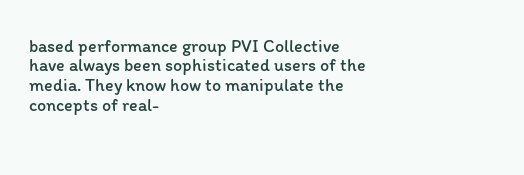based performance group PVI Collective have always been sophisticated users of the media. They know how to manipulate the concepts of real-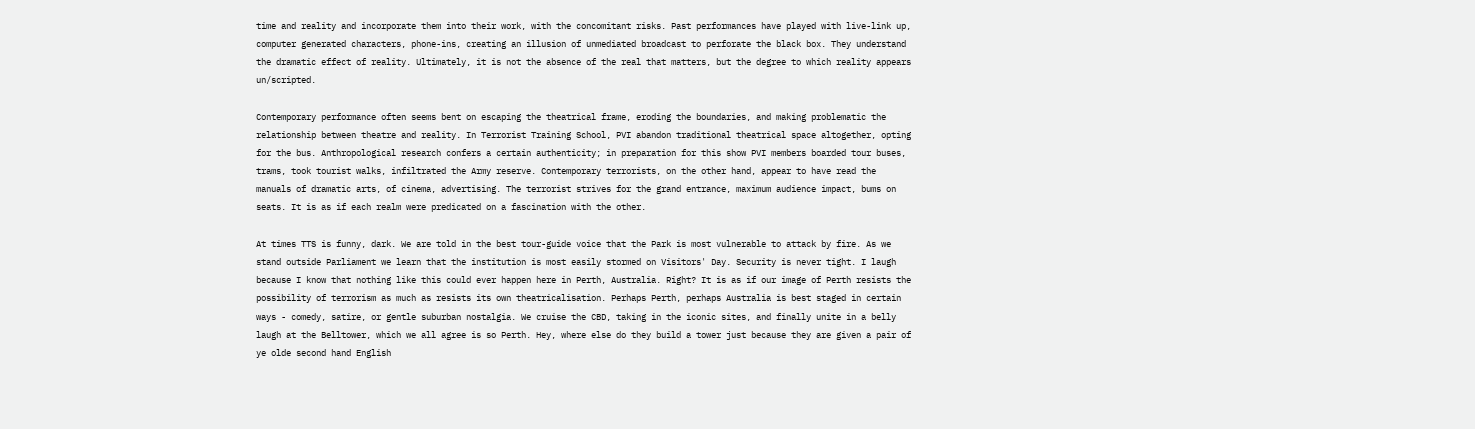time and reality and incorporate them into their work, with the concomitant risks. Past performances have played with live-link up, computer generated characters, phone-ins, creating an illusion of unmediated broadcast to perforate the black box. They understand the dramatic effect of reality. Ultimately, it is not the absence of the real that matters, but the degree to which reality appears un/scripted.

Contemporary performance often seems bent on escaping the theatrical frame, eroding the boundaries, and making problematic the relationship between theatre and reality. In Terrorist Training School, PVI abandon traditional theatrical space altogether, opting for the bus. Anthropological research confers a certain authenticity; in preparation for this show PVI members boarded tour buses, trams, took tourist walks, infiltrated the Army reserve. Contemporary terrorists, on the other hand, appear to have read the manuals of dramatic arts, of cinema, advertising. The terrorist strives for the grand entrance, maximum audience impact, bums on seats. It is as if each realm were predicated on a fascination with the other.

At times TTS is funny, dark. We are told in the best tour-guide voice that the Park is most vulnerable to attack by fire. As we stand outside Parliament we learn that the institution is most easily stormed on Visitors' Day. Security is never tight. I laugh because I know that nothing like this could ever happen here in Perth, Australia. Right? It is as if our image of Perth resists the possibility of terrorism as much as resists its own theatricalisation. Perhaps Perth, perhaps Australia is best staged in certain ways - comedy, satire, or gentle suburban nostalgia. We cruise the CBD, taking in the iconic sites, and finally unite in a belly laugh at the Belltower, which we all agree is so Perth. Hey, where else do they build a tower just because they are given a pair of ye olde second hand English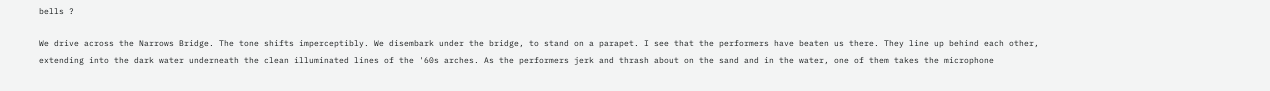bells ?

We drive across the Narrows Bridge. The tone shifts imperceptibly. We disembark under the bridge, to stand on a parapet. I see that the performers have beaten us there. They line up behind each other, extending into the dark water underneath the clean illuminated lines of the '60s arches. As the performers jerk and thrash about on the sand and in the water, one of them takes the microphone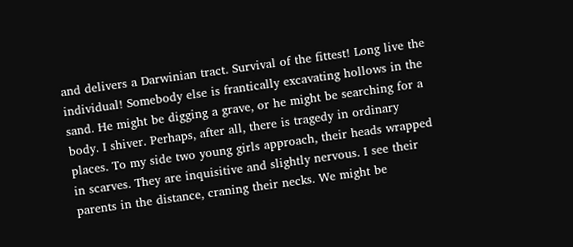and delivers a Darwinian tract. Survival of the fittest! Long live the individual! Somebody else is frantically excavating hollows in the sand. He might be digging a grave, or he might be searching for a body. I shiver. Perhaps, after all, there is tragedy in ordinary places. To my side two young girls approach, their heads wrapped in scarves. They are inquisitive and slightly nervous. I see their parents in the distance, craning their necks. We might be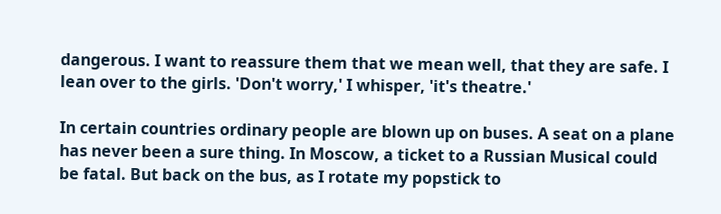dangerous. I want to reassure them that we mean well, that they are safe. I lean over to the girls. 'Don't worry,' I whisper, 'it's theatre.'

In certain countries ordinary people are blown up on buses. A seat on a plane has never been a sure thing. In Moscow, a ticket to a Russian Musical could be fatal. But back on the bus, as I rotate my popstick to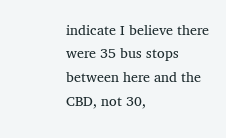indicate I believe there were 35 bus stops between here and the CBD, not 30,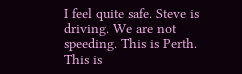I feel quite safe. Steve is driving. We are not speeding. This is Perth. This is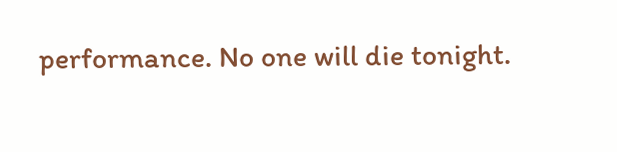performance. No one will die tonight.